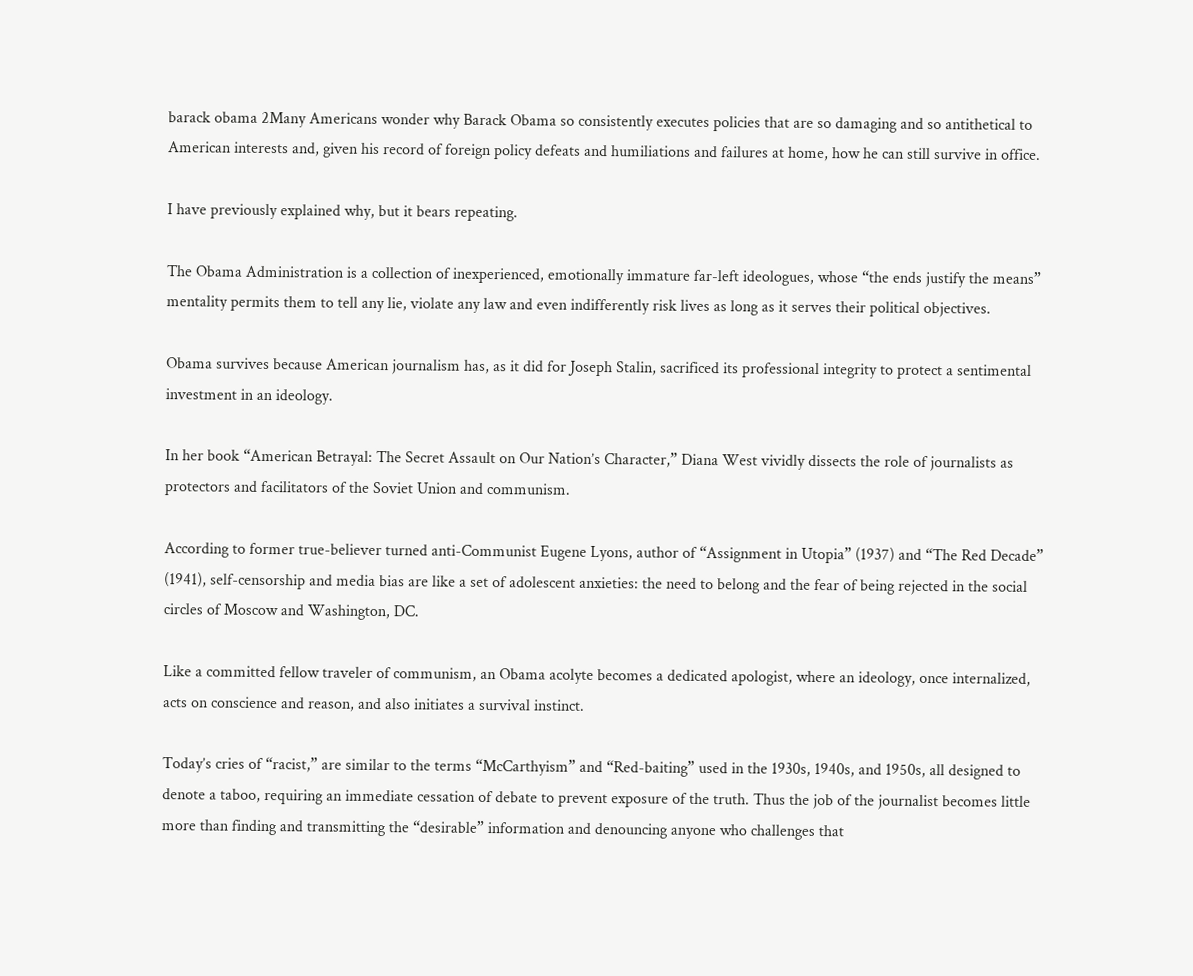barack obama 2Many Americans wonder why Barack Obama so consistently executes policies that are so damaging and so antithetical to American interests and, given his record of foreign policy defeats and humiliations and failures at home, how he can still survive in office.

I have previously explained why, but it bears repeating.

The Obama Administration is a collection of inexperienced, emotionally immature far-left ideologues, whose “the ends justify the means” mentality permits them to tell any lie, violate any law and even indifferently risk lives as long as it serves their political objectives.

Obama survives because American journalism has, as it did for Joseph Stalin, sacrificed its professional integrity to protect a sentimental investment in an ideology.

In her book “American Betrayal: The Secret Assault on Our Nation’s Character,” Diana West vividly dissects the role of journalists as protectors and facilitators of the Soviet Union and communism.

According to former true-believer turned anti-Communist Eugene Lyons, author of “Assignment in Utopia” (1937) and “The Red Decade” (1941), self-censorship and media bias are like a set of adolescent anxieties: the need to belong and the fear of being rejected in the social circles of Moscow and Washington, DC.

Like a committed fellow traveler of communism, an Obama acolyte becomes a dedicated apologist, where an ideology, once internalized, acts on conscience and reason, and also initiates a survival instinct.

Today’s cries of “racist,” are similar to the terms “McCarthyism” and “Red-baiting” used in the 1930s, 1940s, and 1950s, all designed to denote a taboo, requiring an immediate cessation of debate to prevent exposure of the truth. Thus the job of the journalist becomes little more than finding and transmitting the “desirable” information and denouncing anyone who challenges that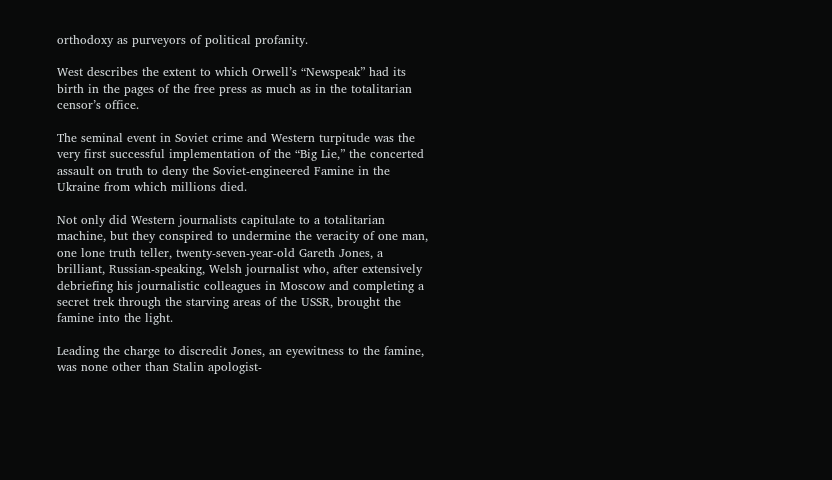orthodoxy as purveyors of political profanity.

West describes the extent to which Orwell’s “Newspeak” had its birth in the pages of the free press as much as in the totalitarian censor’s office.

The seminal event in Soviet crime and Western turpitude was the very first successful implementation of the “Big Lie,” the concerted assault on truth to deny the Soviet-engineered Famine in the Ukraine from which millions died.

Not only did Western journalists capitulate to a totalitarian machine, but they conspired to undermine the veracity of one man, one lone truth teller, twenty-seven-year-old Gareth Jones, a brilliant, Russian-speaking, Welsh journalist who, after extensively debriefing his journalistic colleagues in Moscow and completing a secret trek through the starving areas of the USSR, brought the famine into the light.

Leading the charge to discredit Jones, an eyewitness to the famine, was none other than Stalin apologist-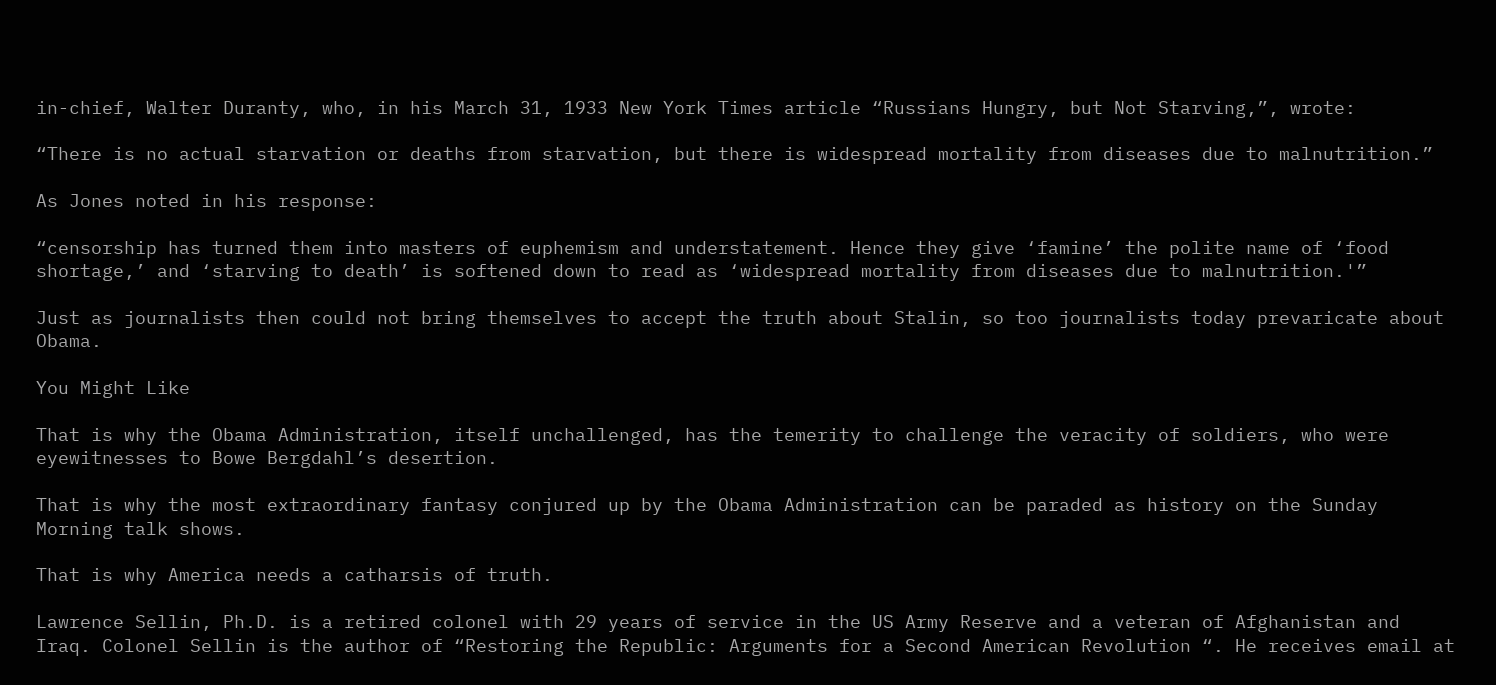in-chief, Walter Duranty, who, in his March 31, 1933 New York Times article “Russians Hungry, but Not Starving,”, wrote:

“There is no actual starvation or deaths from starvation, but there is widespread mortality from diseases due to malnutrition.”

As Jones noted in his response:

“censorship has turned them into masters of euphemism and understatement. Hence they give ‘famine’ the polite name of ‘food shortage,’ and ‘starving to death’ is softened down to read as ‘widespread mortality from diseases due to malnutrition.'”

Just as journalists then could not bring themselves to accept the truth about Stalin, so too journalists today prevaricate about Obama.

You Might Like

That is why the Obama Administration, itself unchallenged, has the temerity to challenge the veracity of soldiers, who were eyewitnesses to Bowe Bergdahl’s desertion.

That is why the most extraordinary fantasy conjured up by the Obama Administration can be paraded as history on the Sunday Morning talk shows.

That is why America needs a catharsis of truth.

Lawrence Sellin, Ph.D. is a retired colonel with 29 years of service in the US Army Reserve and a veteran of Afghanistan and Iraq. Colonel Sellin is the author of “Restoring the Republic: Arguments for a Second American Revolution “. He receives email at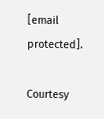[email protected].

Courtesy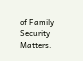of Family Security Matters.